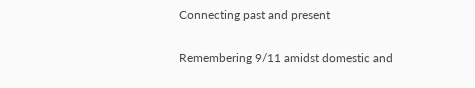Connecting past and present

Remembering 9/11 amidst domestic and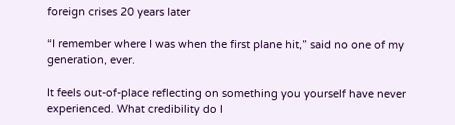foreign crises 20 years later

“I remember where I was when the first plane hit,” said no one of my generation, ever.

It feels out-of-place reflecting on something you yourself have never experienced. What credibility do I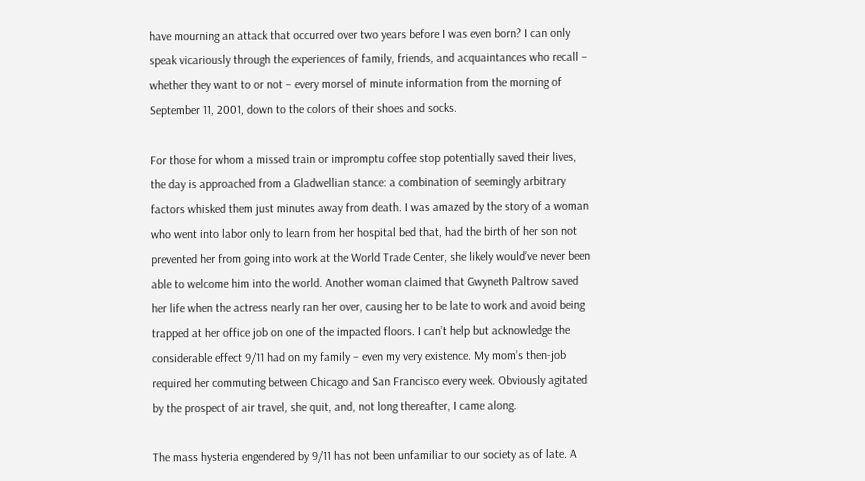have mourning an attack that occurred over two years before I was even born? I can only speak vicariously through the experiences of family, friends, and acquaintances who recall – whether they want to or not – every morsel of minute information from the morning of September 11, 2001, down to the colors of their shoes and socks.

For those for whom a missed train or impromptu coffee stop potentially saved their lives, the day is approached from a Gladwellian stance: a combination of seemingly arbitrary factors whisked them just minutes away from death. I was amazed by the story of a woman who went into labor only to learn from her hospital bed that, had the birth of her son not prevented her from going into work at the World Trade Center, she likely would’ve never been able to welcome him into the world. Another woman claimed that Gwyneth Paltrow saved her life when the actress nearly ran her over, causing her to be late to work and avoid being trapped at her office job on one of the impacted floors. I can’t help but acknowledge the considerable effect 9/11 had on my family – even my very existence. My mom’s then-job required her commuting between Chicago and San Francisco every week. Obviously agitated by the prospect of air travel, she quit, and, not long thereafter, I came along.

The mass hysteria engendered by 9/11 has not been unfamiliar to our society as of late. A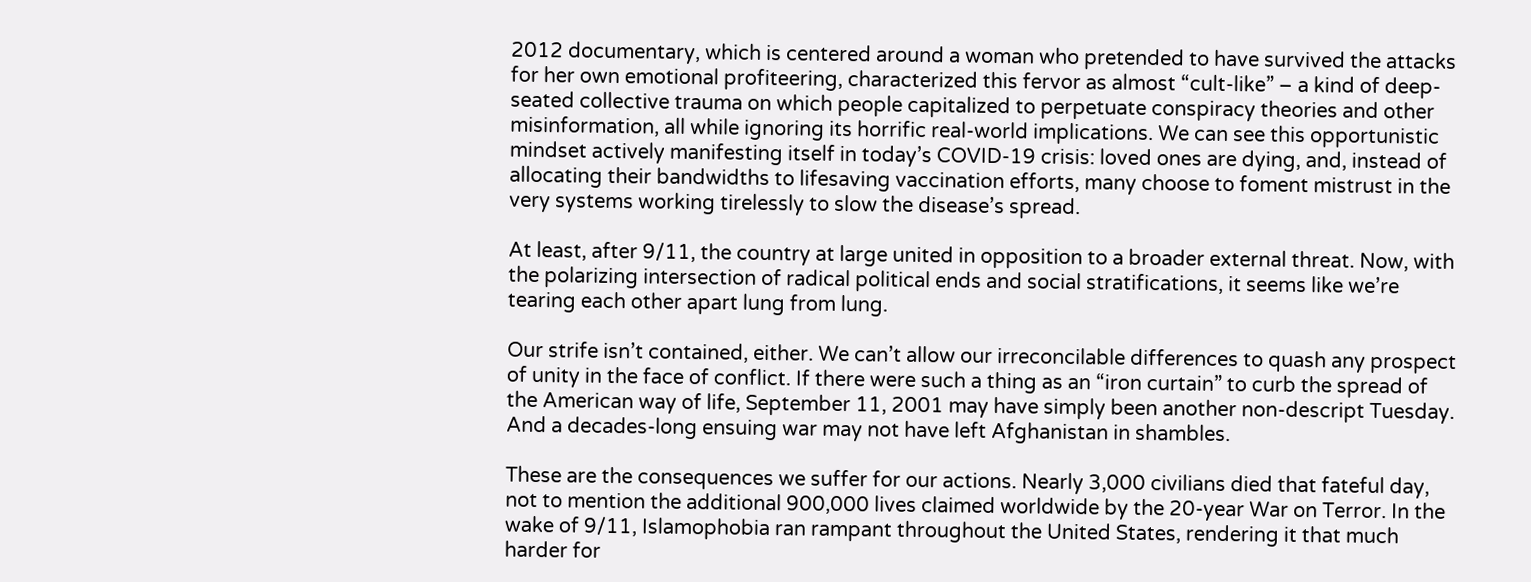2012 documentary, which is centered around a woman who pretended to have survived the attacks for her own emotional profiteering, characterized this fervor as almost “cult-like” – a kind of deep-seated collective trauma on which people capitalized to perpetuate conspiracy theories and other misinformation, all while ignoring its horrific real-world implications. We can see this opportunistic mindset actively manifesting itself in today’s COVID-19 crisis: loved ones are dying, and, instead of allocating their bandwidths to lifesaving vaccination efforts, many choose to foment mistrust in the very systems working tirelessly to slow the disease’s spread.

At least, after 9/11, the country at large united in opposition to a broader external threat. Now, with the polarizing intersection of radical political ends and social stratifications, it seems like we’re tearing each other apart lung from lung.

Our strife isn’t contained, either. We can’t allow our irreconcilable differences to quash any prospect of unity in the face of conflict. If there were such a thing as an “iron curtain” to curb the spread of the American way of life, September 11, 2001 may have simply been another non-descript Tuesday. And a decades-long ensuing war may not have left Afghanistan in shambles.

These are the consequences we suffer for our actions. Nearly 3,000 civilians died that fateful day, not to mention the additional 900,000 lives claimed worldwide by the 20-year War on Terror. In the wake of 9/11, Islamophobia ran rampant throughout the United States, rendering it that much harder for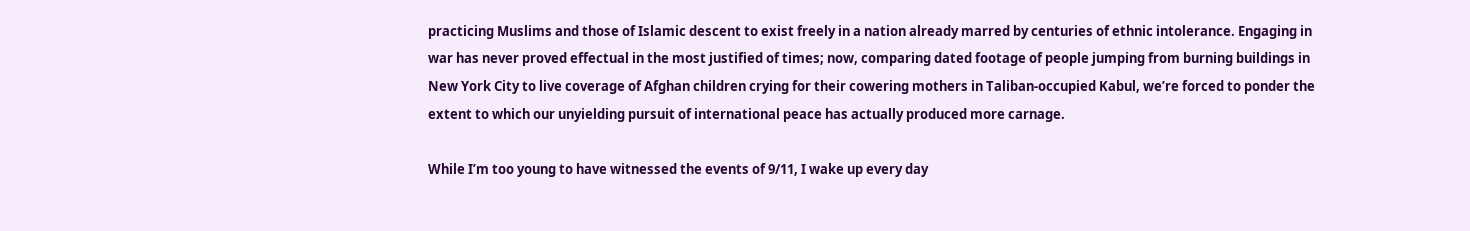practicing Muslims and those of Islamic descent to exist freely in a nation already marred by centuries of ethnic intolerance. Engaging in war has never proved effectual in the most justified of times; now, comparing dated footage of people jumping from burning buildings in New York City to live coverage of Afghan children crying for their cowering mothers in Taliban-occupied Kabul, we’re forced to ponder the extent to which our unyielding pursuit of international peace has actually produced more carnage.

While I’m too young to have witnessed the events of 9/11, I wake up every day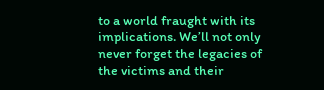to a world fraught with its implications. We’ll not only never forget the legacies of the victims and their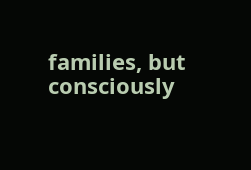families, but consciously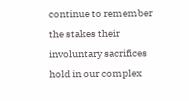continue to remember the stakes their involuntary sacrifices hold in our complex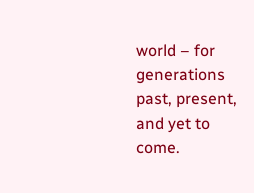world – for generations past, present, and yet to come.